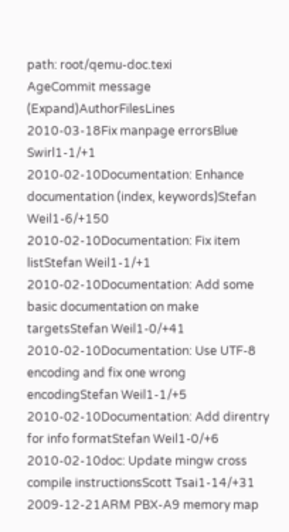path: root/qemu-doc.texi
AgeCommit message (Expand)AuthorFilesLines
2010-03-18Fix manpage errorsBlue Swirl1-1/+1
2010-02-10Documentation: Enhance documentation (index, keywords)Stefan Weil1-6/+150
2010-02-10Documentation: Fix item listStefan Weil1-1/+1
2010-02-10Documentation: Add some basic documentation on make targetsStefan Weil1-0/+41
2010-02-10Documentation: Use UTF-8 encoding and fix one wrong encodingStefan Weil1-1/+5
2010-02-10Documentation: Add direntry for info formatStefan Weil1-0/+6
2010-02-10doc: Update mingw cross compile instructionsScott Tsai1-14/+31
2009-12-21ARM PBX-A9 memory map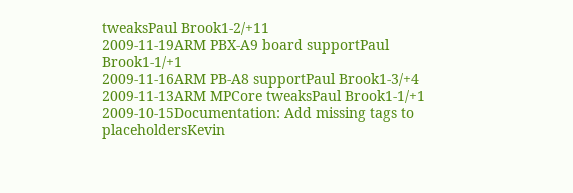tweaksPaul Brook1-2/+11
2009-11-19ARM PBX-A9 board supportPaul Brook1-1/+1
2009-11-16ARM PB-A8 supportPaul Brook1-3/+4
2009-11-13ARM MPCore tweaksPaul Brook1-1/+1
2009-10-15Documentation: Add missing tags to placeholdersKevin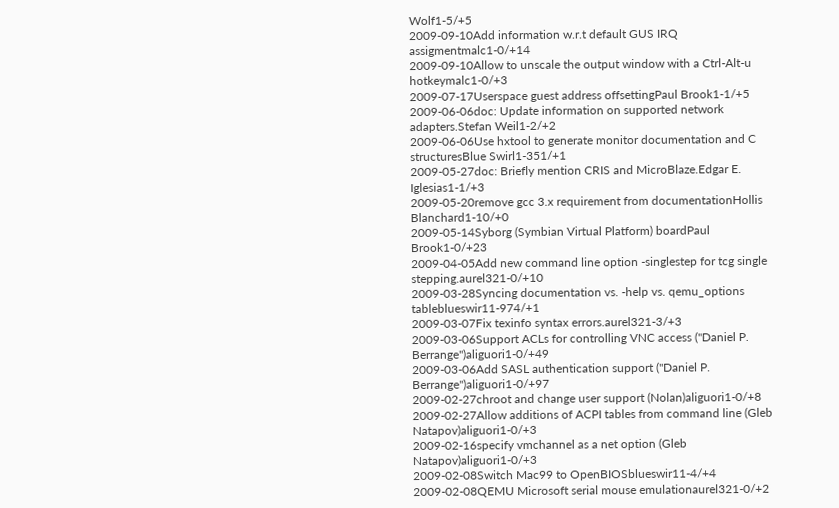Wolf1-5/+5
2009-09-10Add information w.r.t default GUS IRQ assigmentmalc1-0/+14
2009-09-10Allow to unscale the output window with a Ctrl-Alt-u hotkeymalc1-0/+3
2009-07-17Userspace guest address offsettingPaul Brook1-1/+5
2009-06-06doc: Update information on supported network adapters.Stefan Weil1-2/+2
2009-06-06Use hxtool to generate monitor documentation and C structuresBlue Swirl1-351/+1
2009-05-27doc: Briefly mention CRIS and MicroBlaze.Edgar E. Iglesias1-1/+3
2009-05-20remove gcc 3.x requirement from documentationHollis Blanchard1-10/+0
2009-05-14Syborg (Symbian Virtual Platform) boardPaul Brook1-0/+23
2009-04-05Add new command line option -singlestep for tcg single stepping.aurel321-0/+10
2009-03-28Syncing documentation vs. -help vs. qemu_options tableblueswir11-974/+1
2009-03-07Fix texinfo syntax errors.aurel321-3/+3
2009-03-06Support ACLs for controlling VNC access ("Daniel P. Berrange")aliguori1-0/+49
2009-03-06Add SASL authentication support ("Daniel P. Berrange")aliguori1-0/+97
2009-02-27chroot and change user support (Nolan)aliguori1-0/+8
2009-02-27Allow additions of ACPI tables from command line (Gleb Natapov)aliguori1-0/+3
2009-02-16specify vmchannel as a net option (Gleb Natapov)aliguori1-0/+3
2009-02-08Switch Mac99 to OpenBIOSblueswir11-4/+4
2009-02-08QEMU Microsoft serial mouse emulationaurel321-0/+2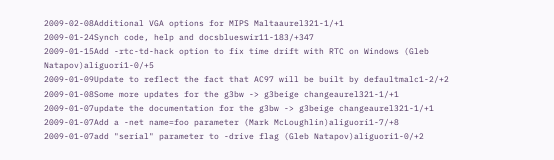2009-02-08Additional VGA options for MIPS Maltaaurel321-1/+1
2009-01-24Synch code, help and docsblueswir11-183/+347
2009-01-15Add -rtc-td-hack option to fix time drift with RTC on Windows (Gleb Natapov)aliguori1-0/+5
2009-01-09Update to reflect the fact that AC97 will be built by defaultmalc1-2/+2
2009-01-08Some more updates for the g3bw -> g3beige changeaurel321-1/+1
2009-01-07update the documentation for the g3bw -> g3beige changeaurel321-1/+1
2009-01-07Add a -net name=foo parameter (Mark McLoughlin)aliguori1-7/+8
2009-01-07add "serial" parameter to -drive flag (Gleb Natapov)aliguori1-0/+2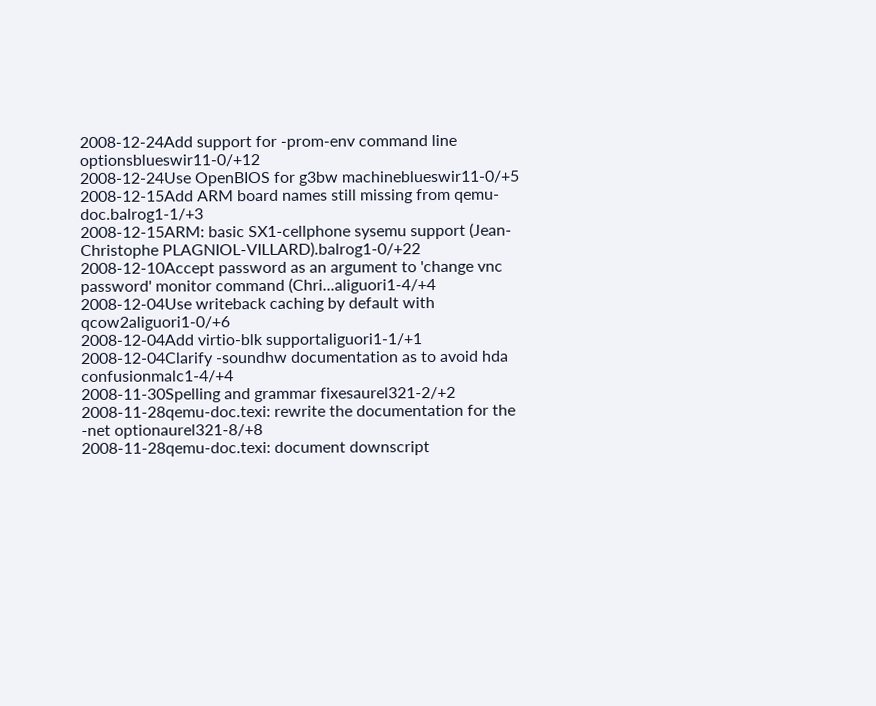2008-12-24Add support for -prom-env command line optionsblueswir11-0/+12
2008-12-24Use OpenBIOS for g3bw machineblueswir11-0/+5
2008-12-15Add ARM board names still missing from qemu-doc.balrog1-1/+3
2008-12-15ARM: basic SX1-cellphone sysemu support (Jean-Christophe PLAGNIOL-VILLARD).balrog1-0/+22
2008-12-10Accept password as an argument to 'change vnc password' monitor command (Chri...aliguori1-4/+4
2008-12-04Use writeback caching by default with qcow2aliguori1-0/+6
2008-12-04Add virtio-blk supportaliguori1-1/+1
2008-12-04Clarify -soundhw documentation as to avoid hda confusionmalc1-4/+4
2008-11-30Spelling and grammar fixesaurel321-2/+2
2008-11-28qemu-doc.texi: rewrite the documentation for the -net optionaurel321-8/+8
2008-11-28qemu-doc.texi: document downscript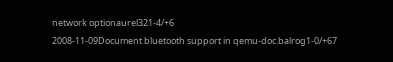network optionaurel321-4/+6
2008-11-09Document bluetooth support in qemu-doc.balrog1-0/+67